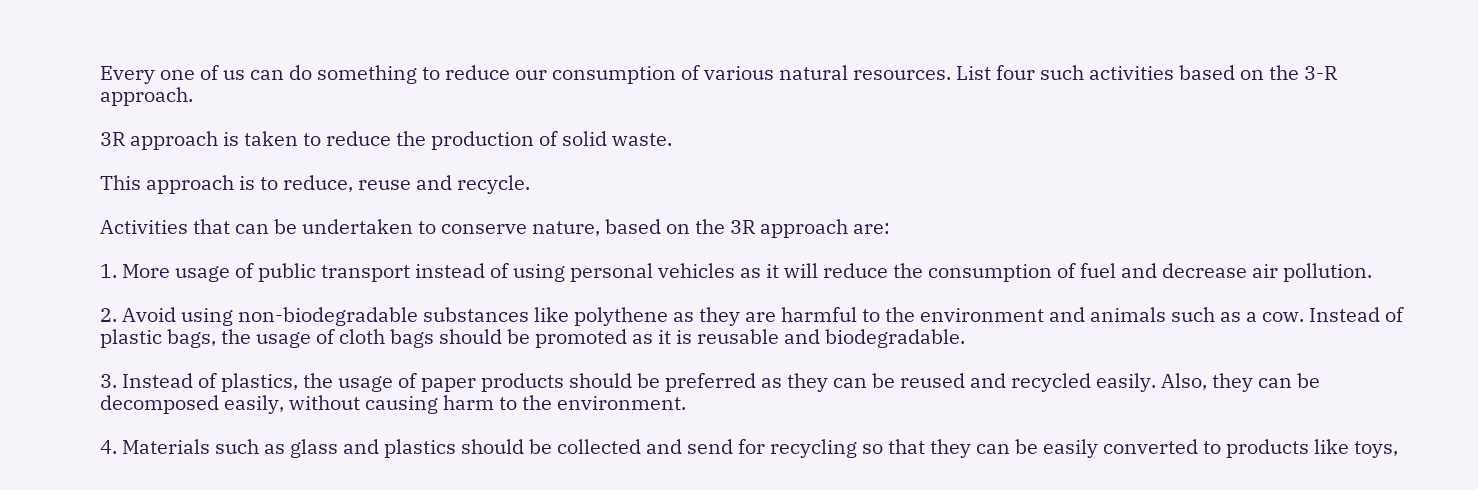Every one of us can do something to reduce our consumption of various natural resources. List four such activities based on the 3-R approach.

3R approach is taken to reduce the production of solid waste.

This approach is to reduce, reuse and recycle.

Activities that can be undertaken to conserve nature, based on the 3R approach are:

1. More usage of public transport instead of using personal vehicles as it will reduce the consumption of fuel and decrease air pollution.

2. Avoid using non-biodegradable substances like polythene as they are harmful to the environment and animals such as a cow. Instead of plastic bags, the usage of cloth bags should be promoted as it is reusable and biodegradable.

3. Instead of plastics, the usage of paper products should be preferred as they can be reused and recycled easily. Also, they can be decomposed easily, without causing harm to the environment.

4. Materials such as glass and plastics should be collected and send for recycling so that they can be easily converted to products like toys,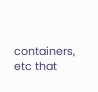containers, etc that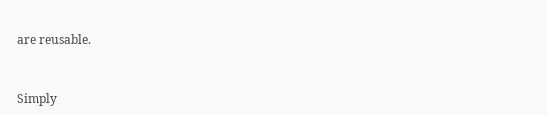are reusable.


Simply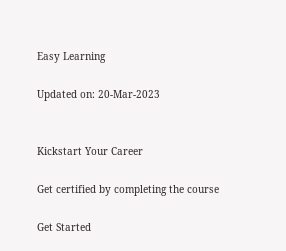Easy Learning

Updated on: 20-Mar-2023


Kickstart Your Career

Get certified by completing the course

Get Started